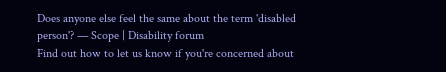Does anyone else feel the same about the term 'disabled person'? — Scope | Disability forum
Find out how to let us know if you're concerned about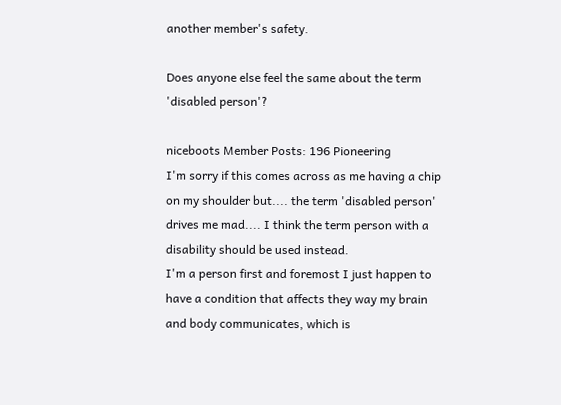another member's safety.

Does anyone else feel the same about the term 'disabled person'?

niceboots Member Posts: 196 Pioneering
I'm sorry if this comes across as me having a chip on my shoulder but.... the term 'disabled person' drives me mad.... I think the term person with a disability should be used instead.
I'm a person first and foremost I just happen to have a condition that affects they way my brain and body communicates, which is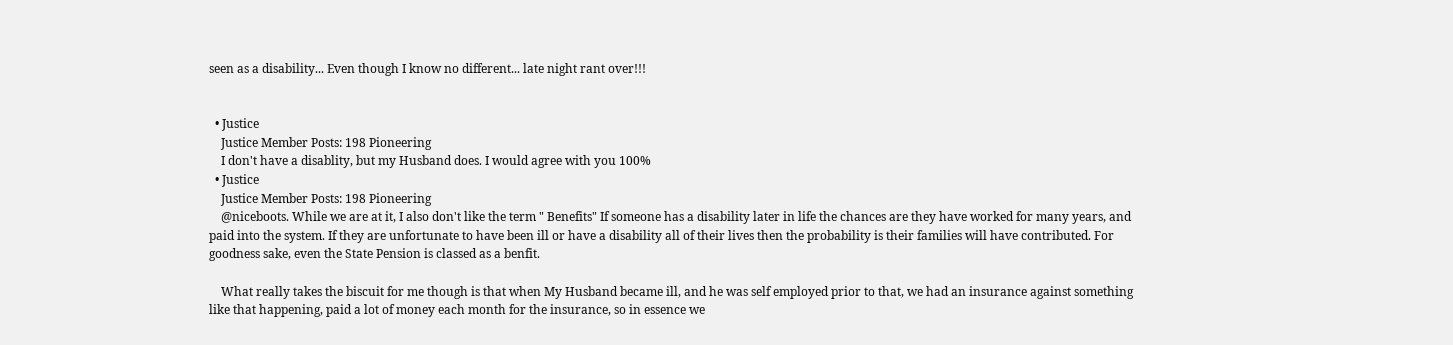seen as a disability... Even though I know no different... late night rant over!!!


  • Justice
    Justice Member Posts: 198 Pioneering
    I don't have a disablity, but my Husband does. I would agree with you 100%
  • Justice
    Justice Member Posts: 198 Pioneering
    @niceboots. While we are at it, I also don't like the term " Benefits" If someone has a disability later in life the chances are they have worked for many years, and paid into the system. If they are unfortunate to have been ill or have a disability all of their lives then the probability is their families will have contributed. For goodness sake, even the State Pension is classed as a benfit.

    What really takes the biscuit for me though is that when My Husband became ill, and he was self employed prior to that, we had an insurance against something like that happening, paid a lot of money each month for the insurance, so in essence we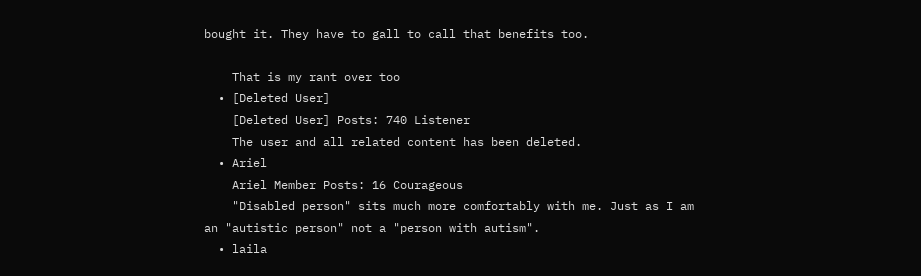bought it. They have to gall to call that benefits too.

    That is my rant over too
  • [Deleted User]
    [Deleted User] Posts: 740 Listener
    The user and all related content has been deleted.
  • Ariel
    Ariel Member Posts: 16 Courageous
    "Disabled person" sits much more comfortably with me. Just as I am an "autistic person" not a "person with autism".
  • laila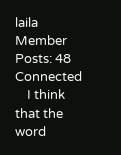laila Member Posts: 48 Connected
    I think that the word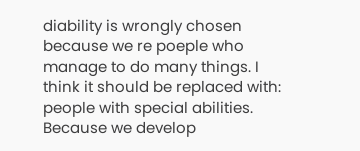diability is wrongly chosen because we re poeple who manage to do many things. I think it should be replaced with: people with special abilities. Because we develop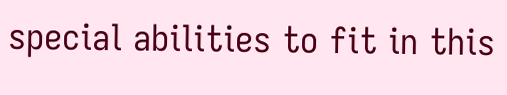special abilities to fit in this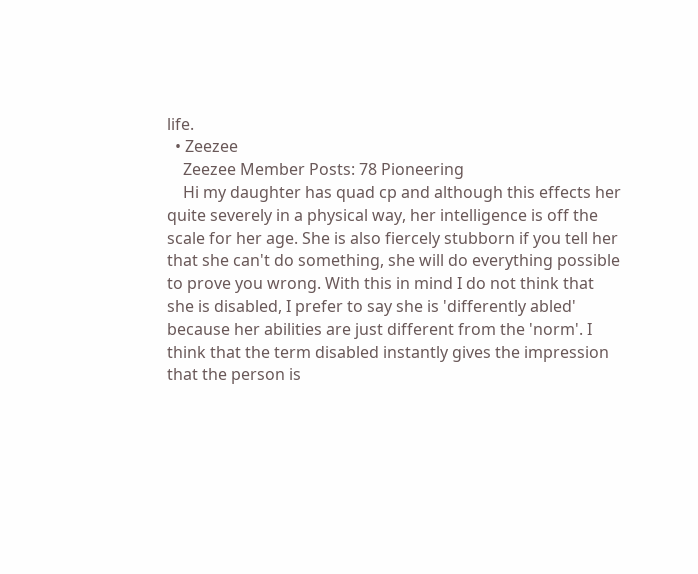life.
  • Zeezee
    Zeezee Member Posts: 78 Pioneering
    Hi my daughter has quad cp and although this effects her quite severely in a physical way, her intelligence is off the scale for her age. She is also fiercely stubborn if you tell her that she can't do something, she will do everything possible to prove you wrong. With this in mind I do not think that she is disabled, I prefer to say she is 'differently abled' because her abilities are just different from the 'norm'. I think that the term disabled instantly gives the impression that the person is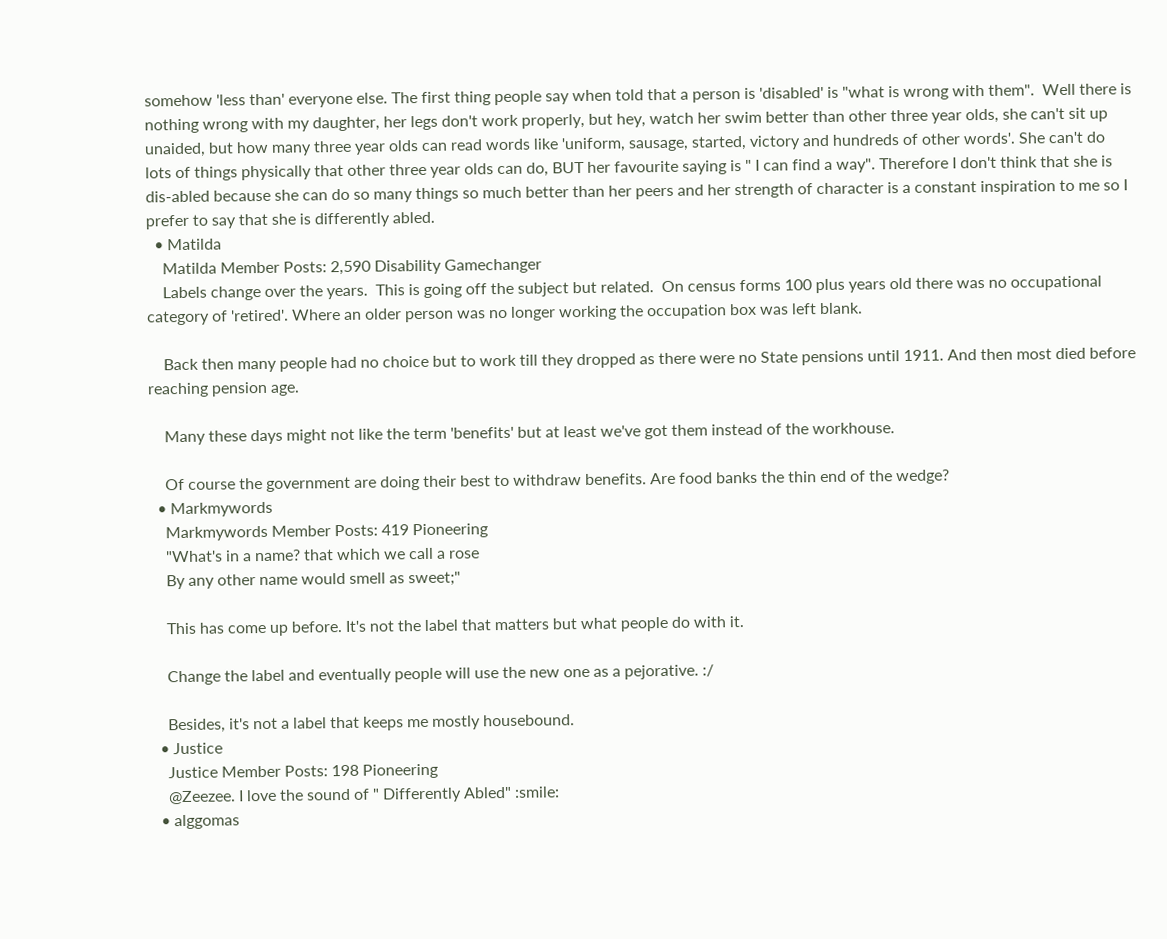somehow 'less than' everyone else. The first thing people say when told that a person is 'disabled' is "what is wrong with them".  Well there is nothing wrong with my daughter, her legs don't work properly, but hey, watch her swim better than other three year olds, she can't sit up unaided, but how many three year olds can read words like 'uniform, sausage, started, victory and hundreds of other words'. She can't do lots of things physically that other three year olds can do, BUT her favourite saying is " I can find a way". Therefore I don't think that she is dis-abled because she can do so many things so much better than her peers and her strength of character is a constant inspiration to me so I prefer to say that she is differently abled.
  • Matilda
    Matilda Member Posts: 2,590 Disability Gamechanger
    Labels change over the years.  This is going off the subject but related.  On census forms 100 plus years old there was no occupational category of 'retired'. Where an older person was no longer working the occupation box was left blank.

    Back then many people had no choice but to work till they dropped as there were no State pensions until 1911. And then most died before reaching pension age.

    Many these days might not like the term 'benefits' but at least we've got them instead of the workhouse.

    Of course the government are doing their best to withdraw benefits. Are food banks the thin end of the wedge?
  • Markmywords
    Markmywords Member Posts: 419 Pioneering
    "What's in a name? that which we call a rose
    By any other name would smell as sweet;"

    This has come up before. It's not the label that matters but what people do with it.

    Change the label and eventually people will use the new one as a pejorative. :/

    Besides, it's not a label that keeps me mostly housebound.
  • Justice
    Justice Member Posts: 198 Pioneering
    @Zeezee. I love the sound of " Differently Abled" :smile:
  • alggomas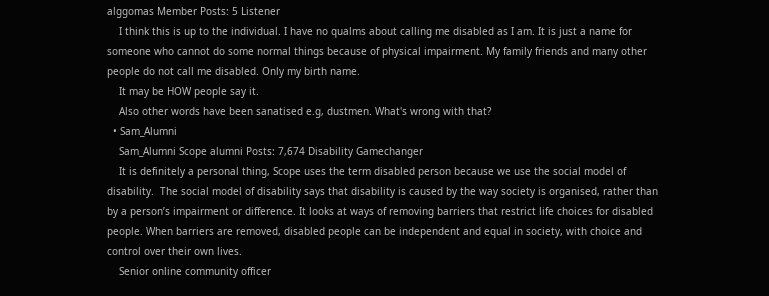alggomas Member Posts: 5 Listener
    I think this is up to the individual. I have no qualms about calling me disabled as I am. It is just a name for someone who cannot do some normal things because of physical impairment. My family friends and many other people do not call me disabled. Only my birth name.
    It may be HOW people say it.
    Also other words have been sanatised e.g, dustmen. What's wrong with that?
  • Sam_Alumni
    Sam_Alumni Scope alumni Posts: 7,674 Disability Gamechanger
    It is definitely a personal thing, Scope uses the term disabled person because we use the social model of disability.  The social model of disability says that disability is caused by the way society is organised, rather than by a person’s impairment or difference. It looks at ways of removing barriers that restrict life choices for disabled people. When barriers are removed, disabled people can be independent and equal in society, with choice and control over their own lives.
    Senior online community officer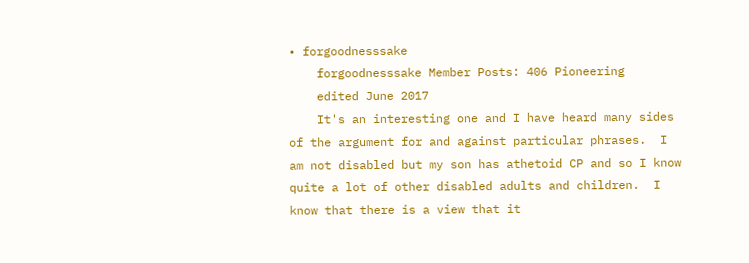• forgoodnesssake
    forgoodnesssake Member Posts: 406 Pioneering
    edited June 2017
    It's an interesting one and I have heard many sides of the argument for and against particular phrases.  I am not disabled but my son has athetoid CP and so I know quite a lot of other disabled adults and children.  I know that there is a view that it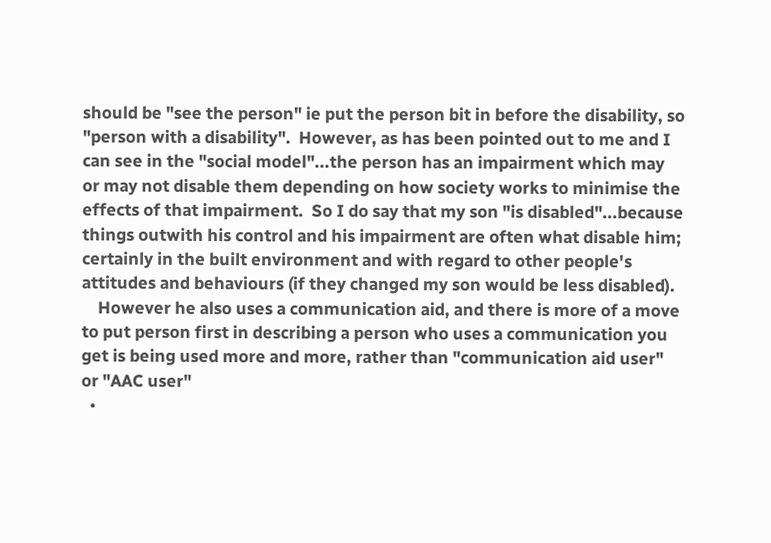should be "see the person" ie put the person bit in before the disability, so "person with a disability".  However, as has been pointed out to me and I can see in the "social model"...the person has an impairment which may or may not disable them depending on how society works to minimise the effects of that impairment.  So I do say that my son "is disabled"...because things outwith his control and his impairment are often what disable him; certainly in the built environment and with regard to other people's attitudes and behaviours (if they changed my son would be less disabled).
    However he also uses a communication aid, and there is more of a move to put person first in describing a person who uses a communication you get is being used more and more, rather than "communication aid user" or "AAC user"
  •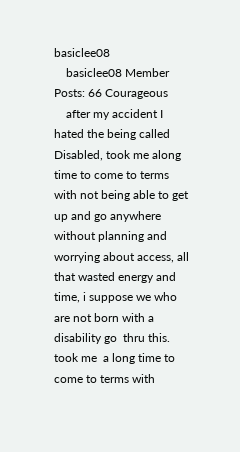basiclee08
    basiclee08 Member Posts: 66 Courageous
    after my accident I hated the being called Disabled, took me along time to come to terms with not being able to get up and go anywhere without planning and worrying about access, all that wasted energy and time, i suppose we who are not born with a disability go  thru this. took me  a long time to come to terms with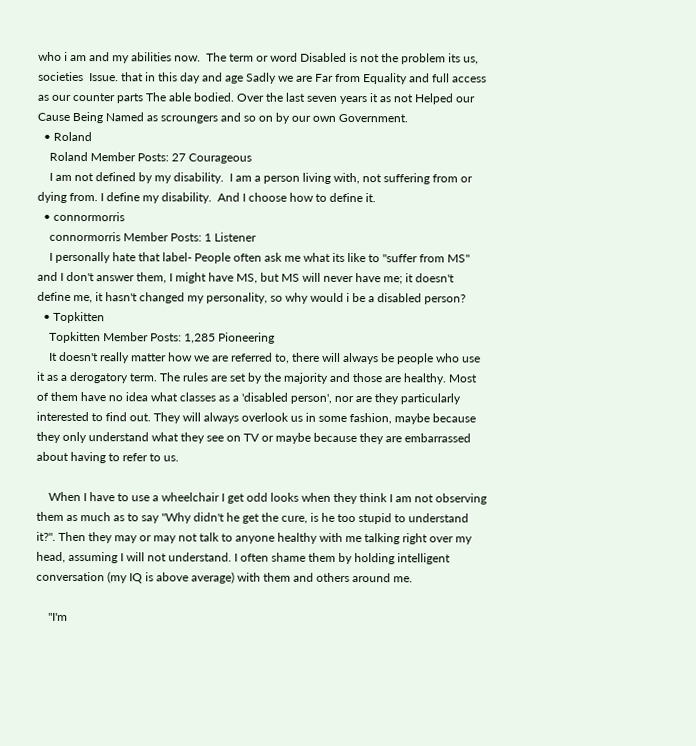who i am and my abilities now.  The term or word Disabled is not the problem its us,  societies  Issue. that in this day and age Sadly we are Far from Equality and full access as our counter parts The able bodied. Over the last seven years it as not Helped our Cause Being Named as scroungers and so on by our own Government.
  • Roland
    Roland Member Posts: 27 Courageous
    I am not defined by my disability.  I am a person living with, not suffering from or dying from. I define my disability.  And I choose how to define it.
  • connormorris
    connormorris Member Posts: 1 Listener
    I personally hate that label- People often ask me what its like to "suffer from MS" and I don't answer them, I might have MS, but MS will never have me; it doesn't define me, it hasn't changed my personality, so why would i be a disabled person?
  • Topkitten
    Topkitten Member Posts: 1,285 Pioneering
    It doesn't really matter how we are referred to, there will always be people who use it as a derogatory term. The rules are set by the majority and those are healthy. Most of them have no idea what classes as a 'disabled person', nor are they particularly interested to find out. They will always overlook us in some fashion, maybe because they only understand what they see on TV or maybe because they are embarrassed about having to refer to us.

    When I have to use a wheelchair I get odd looks when they think I am not observing them as much as to say "Why didn't he get the cure, is he too stupid to understand it?". Then they may or may not talk to anyone healthy with me talking right over my head, assuming I will not understand. I often shame them by holding intelligent conversation (my IQ is above average) with them and others around me.

    "I'm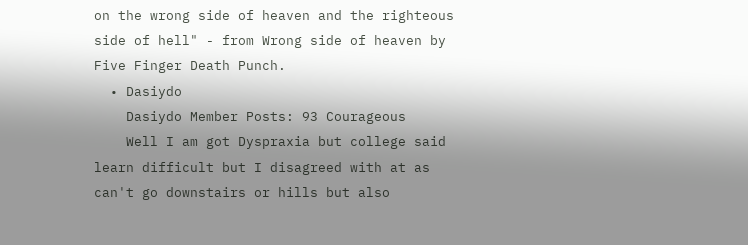on the wrong side of heaven and the righteous side of hell" - from Wrong side of heaven by Five Finger Death Punch.
  • Dasiydo
    Dasiydo Member Posts: 93 Courageous
    Well I am got Dyspraxia but college said learn difficult but I disagreed with at as can't go downstairs or hills but also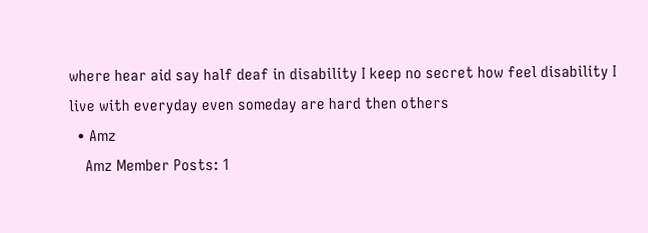where hear aid say half deaf in disability I keep no secret how feel disability I live with everyday even someday are hard then others
  • Amz
    Amz Member Posts: 1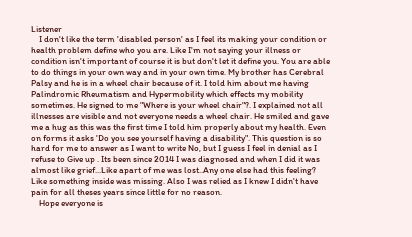Listener
    I don't like the term 'disabled person' as I feel its making your condition or health problem define who you are. Like I'm not saying your illness or condition isn't important of course it is but don't let it define you. You are able to do things in your own way and in your own time. My brother has Cerebral Palsy and he is in a wheel chair because of it. I told him about me having Palindromic Rheumatism and Hypermobility which effects my mobility sometimes. He signed to me "Where is your wheel chair"?. I explained not all illnesses are visible and not everyone needs a wheel chair. He smiled and gave me a hug as this was the first time I told him properly about my health. Even on forms it asks 'Do you see yourself having a disability". This question is so hard for me to answer as I want to write No, but I guess I feel in denial as I refuse to Give up . Its been since 2014 I was diagnosed and when I did it was almost like grief...Like apart of me was lost..Any one else had this feeling?  Like something inside was missing. Also I was relied as I knew I didn't have pain for all theses years since little for no reason.
    Hope everyone is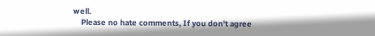well.
    Please no hate comments, If you don't agree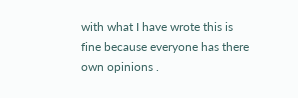with what I have wrote this is fine because everyone has there own opinions .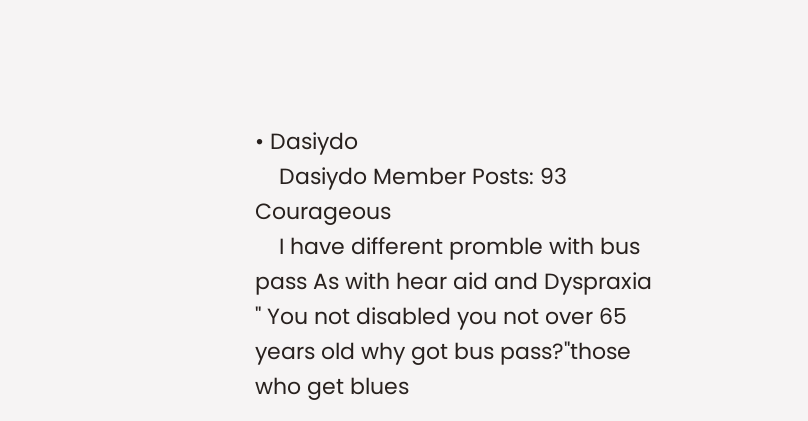• Dasiydo
    Dasiydo Member Posts: 93 Courageous
    I have different promble with bus pass As with hear aid and Dyspraxia " You not disabled you not over 65 years old why got bus pass?"those who get blues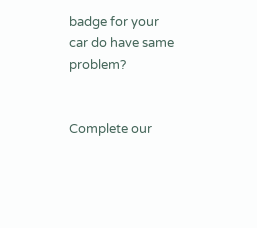badge for your car do have same problem?


Complete our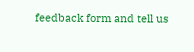feedback form and tell us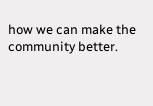how we can make the community better.